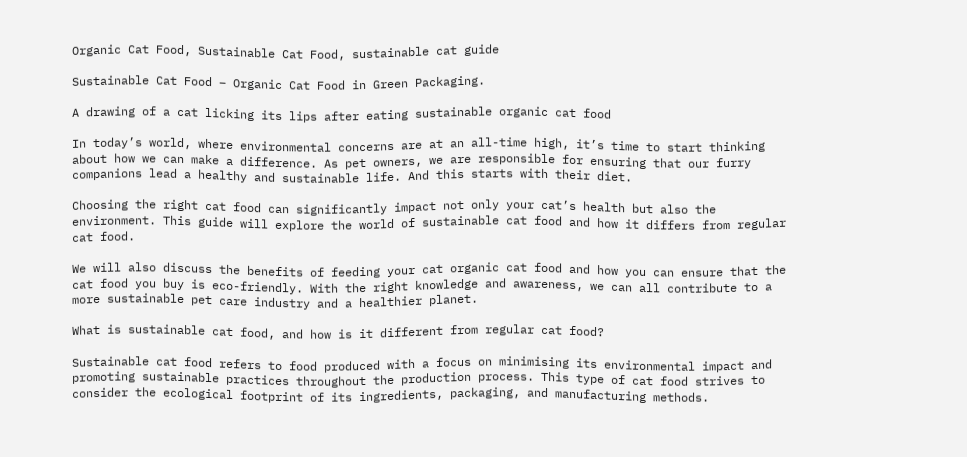Organic Cat Food, Sustainable Cat Food, sustainable cat guide

Sustainable Cat Food – Organic Cat Food in Green Packaging.

A drawing of a cat licking its lips after eating sustainable organic cat food

In today’s world, where environmental concerns are at an all-time high, it’s time to start thinking about how we can make a difference. As pet owners, we are responsible for ensuring that our furry companions lead a healthy and sustainable life. And this starts with their diet.

Choosing the right cat food can significantly impact not only your cat’s health but also the environment. This guide will explore the world of sustainable cat food and how it differs from regular cat food.

We will also discuss the benefits of feeding your cat organic cat food and how you can ensure that the cat food you buy is eco-friendly. With the right knowledge and awareness, we can all contribute to a more sustainable pet care industry and a healthier planet.

What is sustainable cat food, and how is it different from regular cat food?

Sustainable cat food refers to food produced with a focus on minimising its environmental impact and promoting sustainable practices throughout the production process. This type of cat food strives to consider the ecological footprint of its ingredients, packaging, and manufacturing methods.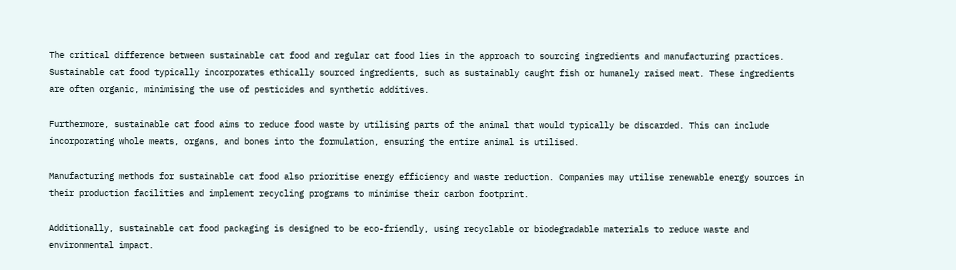The critical difference between sustainable cat food and regular cat food lies in the approach to sourcing ingredients and manufacturing practices. Sustainable cat food typically incorporates ethically sourced ingredients, such as sustainably caught fish or humanely raised meat. These ingredients are often organic, minimising the use of pesticides and synthetic additives.

Furthermore, sustainable cat food aims to reduce food waste by utilising parts of the animal that would typically be discarded. This can include incorporating whole meats, organs, and bones into the formulation, ensuring the entire animal is utilised.

Manufacturing methods for sustainable cat food also prioritise energy efficiency and waste reduction. Companies may utilise renewable energy sources in their production facilities and implement recycling programs to minimise their carbon footprint.

Additionally, sustainable cat food packaging is designed to be eco-friendly, using recyclable or biodegradable materials to reduce waste and environmental impact.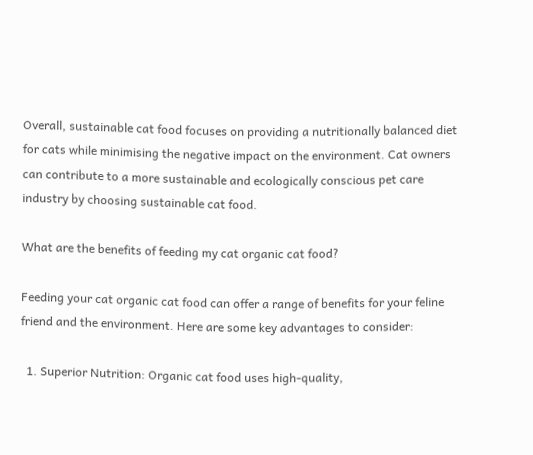Overall, sustainable cat food focuses on providing a nutritionally balanced diet for cats while minimising the negative impact on the environment. Cat owners can contribute to a more sustainable and ecologically conscious pet care industry by choosing sustainable cat food.

What are the benefits of feeding my cat organic cat food?

Feeding your cat organic cat food can offer a range of benefits for your feline friend and the environment. Here are some key advantages to consider:

  1. Superior Nutrition: Organic cat food uses high-quality,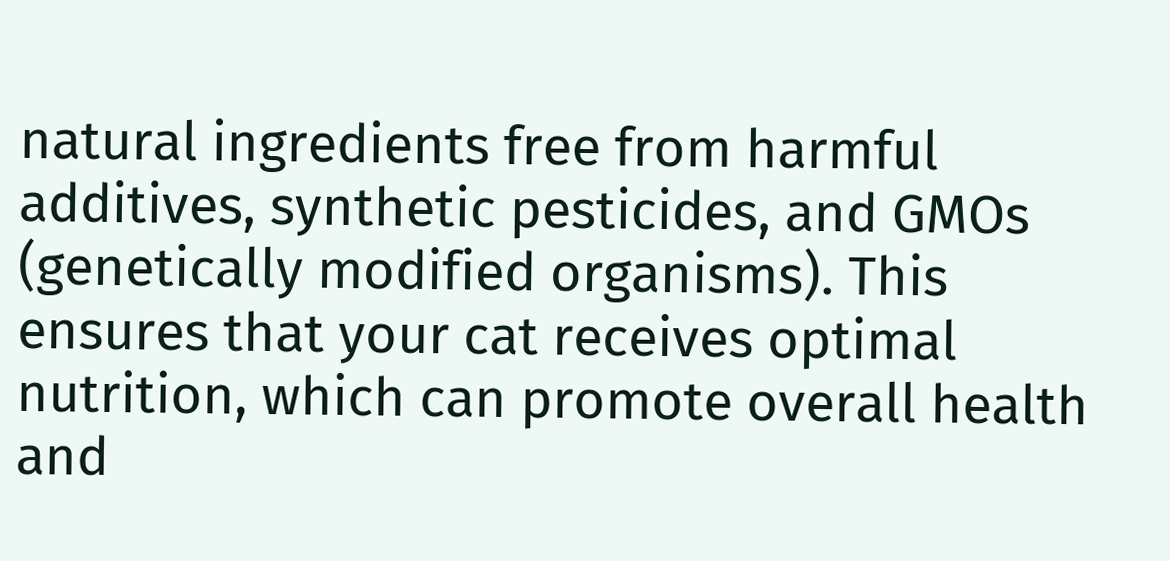natural ingredients free from harmful additives, synthetic pesticides, and GMOs (genetically modified organisms). This ensures that your cat receives optimal nutrition, which can promote overall health and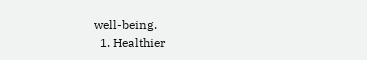well-being.
  1. Healthier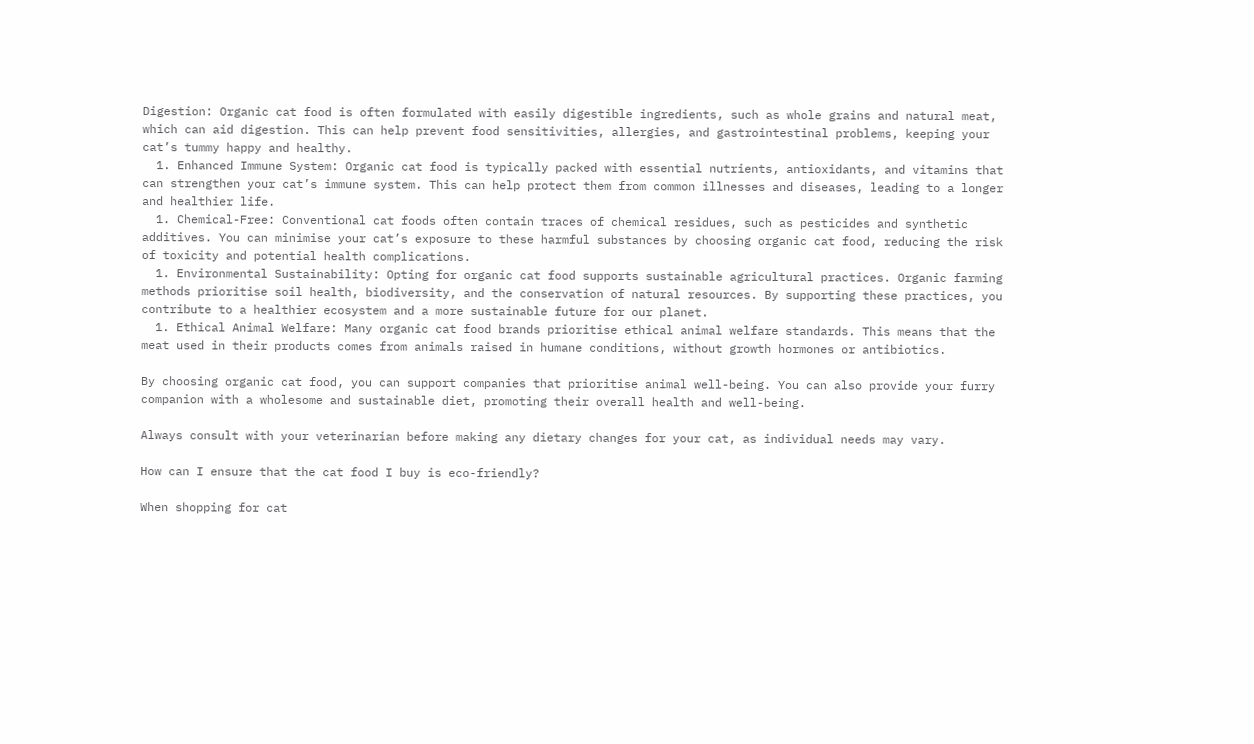Digestion: Organic cat food is often formulated with easily digestible ingredients, such as whole grains and natural meat, which can aid digestion. This can help prevent food sensitivities, allergies, and gastrointestinal problems, keeping your cat’s tummy happy and healthy.
  1. Enhanced Immune System: Organic cat food is typically packed with essential nutrients, antioxidants, and vitamins that can strengthen your cat’s immune system. This can help protect them from common illnesses and diseases, leading to a longer and healthier life.
  1. Chemical-Free: Conventional cat foods often contain traces of chemical residues, such as pesticides and synthetic additives. You can minimise your cat’s exposure to these harmful substances by choosing organic cat food, reducing the risk of toxicity and potential health complications.
  1. Environmental Sustainability: Opting for organic cat food supports sustainable agricultural practices. Organic farming methods prioritise soil health, biodiversity, and the conservation of natural resources. By supporting these practices, you contribute to a healthier ecosystem and a more sustainable future for our planet.
  1. Ethical Animal Welfare: Many organic cat food brands prioritise ethical animal welfare standards. This means that the meat used in their products comes from animals raised in humane conditions, without growth hormones or antibiotics.

By choosing organic cat food, you can support companies that prioritise animal well-being. You can also provide your furry companion with a wholesome and sustainable diet, promoting their overall health and well-being.

Always consult with your veterinarian before making any dietary changes for your cat, as individual needs may vary.

How can I ensure that the cat food I buy is eco-friendly?

When shopping for cat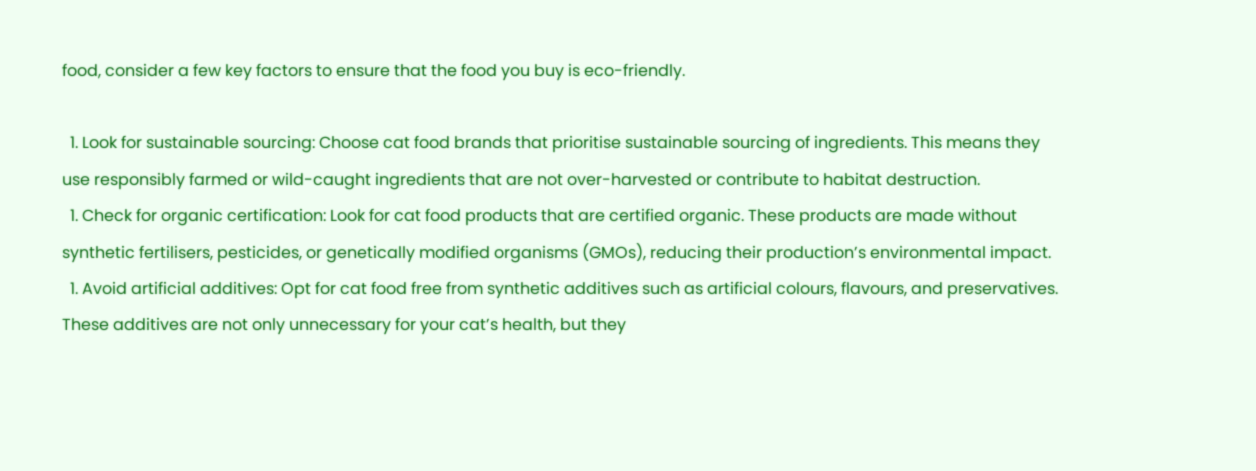food, consider a few key factors to ensure that the food you buy is eco-friendly.

  1. Look for sustainable sourcing: Choose cat food brands that prioritise sustainable sourcing of ingredients. This means they use responsibly farmed or wild-caught ingredients that are not over-harvested or contribute to habitat destruction.
  1. Check for organic certification: Look for cat food products that are certified organic. These products are made without synthetic fertilisers, pesticides, or genetically modified organisms (GMOs), reducing their production’s environmental impact.
  1. Avoid artificial additives: Opt for cat food free from synthetic additives such as artificial colours, flavours, and preservatives. These additives are not only unnecessary for your cat’s health, but they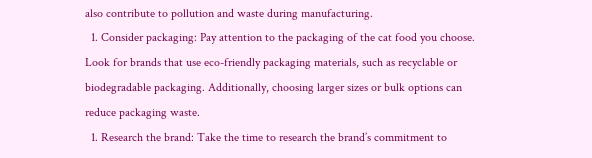also contribute to pollution and waste during manufacturing.
  1. Consider packaging: Pay attention to the packaging of the cat food you choose. Look for brands that use eco-friendly packaging materials, such as recyclable or biodegradable packaging. Additionally, choosing larger sizes or bulk options can reduce packaging waste.
  1. Research the brand: Take the time to research the brand’s commitment to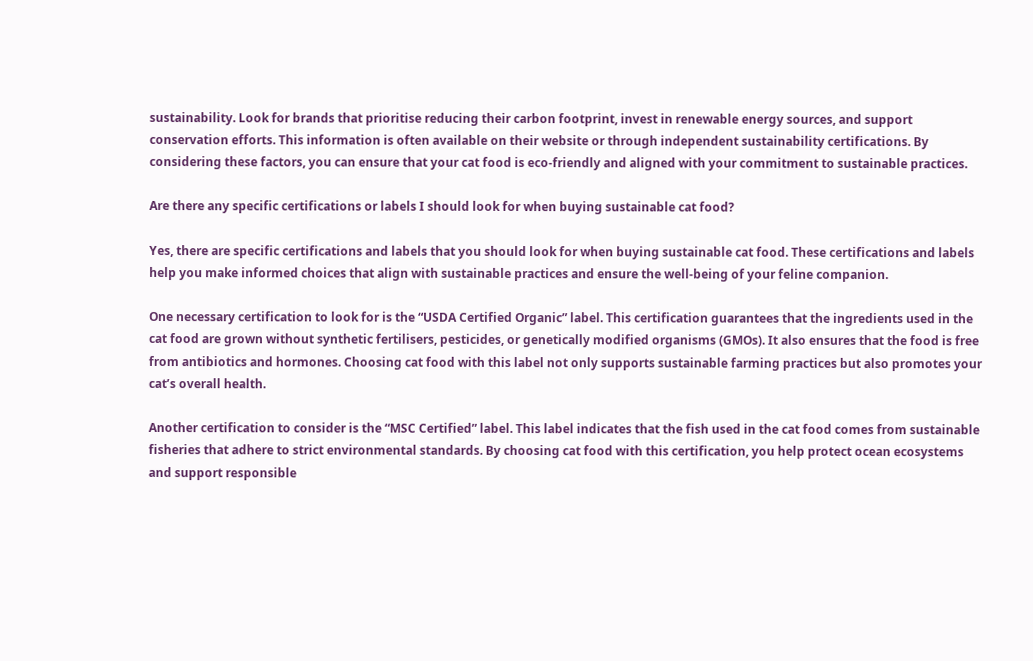sustainability. Look for brands that prioritise reducing their carbon footprint, invest in renewable energy sources, and support conservation efforts. This information is often available on their website or through independent sustainability certifications. By considering these factors, you can ensure that your cat food is eco-friendly and aligned with your commitment to sustainable practices.

Are there any specific certifications or labels I should look for when buying sustainable cat food?

Yes, there are specific certifications and labels that you should look for when buying sustainable cat food. These certifications and labels help you make informed choices that align with sustainable practices and ensure the well-being of your feline companion.

One necessary certification to look for is the “USDA Certified Organic” label. This certification guarantees that the ingredients used in the cat food are grown without synthetic fertilisers, pesticides, or genetically modified organisms (GMOs). It also ensures that the food is free from antibiotics and hormones. Choosing cat food with this label not only supports sustainable farming practices but also promotes your cat’s overall health.

Another certification to consider is the “MSC Certified” label. This label indicates that the fish used in the cat food comes from sustainable fisheries that adhere to strict environmental standards. By choosing cat food with this certification, you help protect ocean ecosystems and support responsible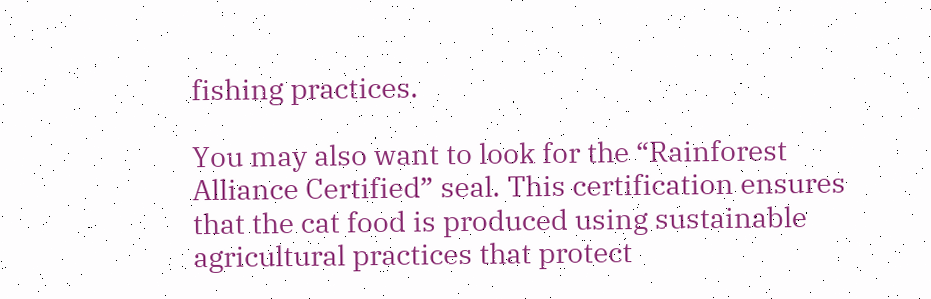fishing practices.

You may also want to look for the “Rainforest Alliance Certified” seal. This certification ensures that the cat food is produced using sustainable agricultural practices that protect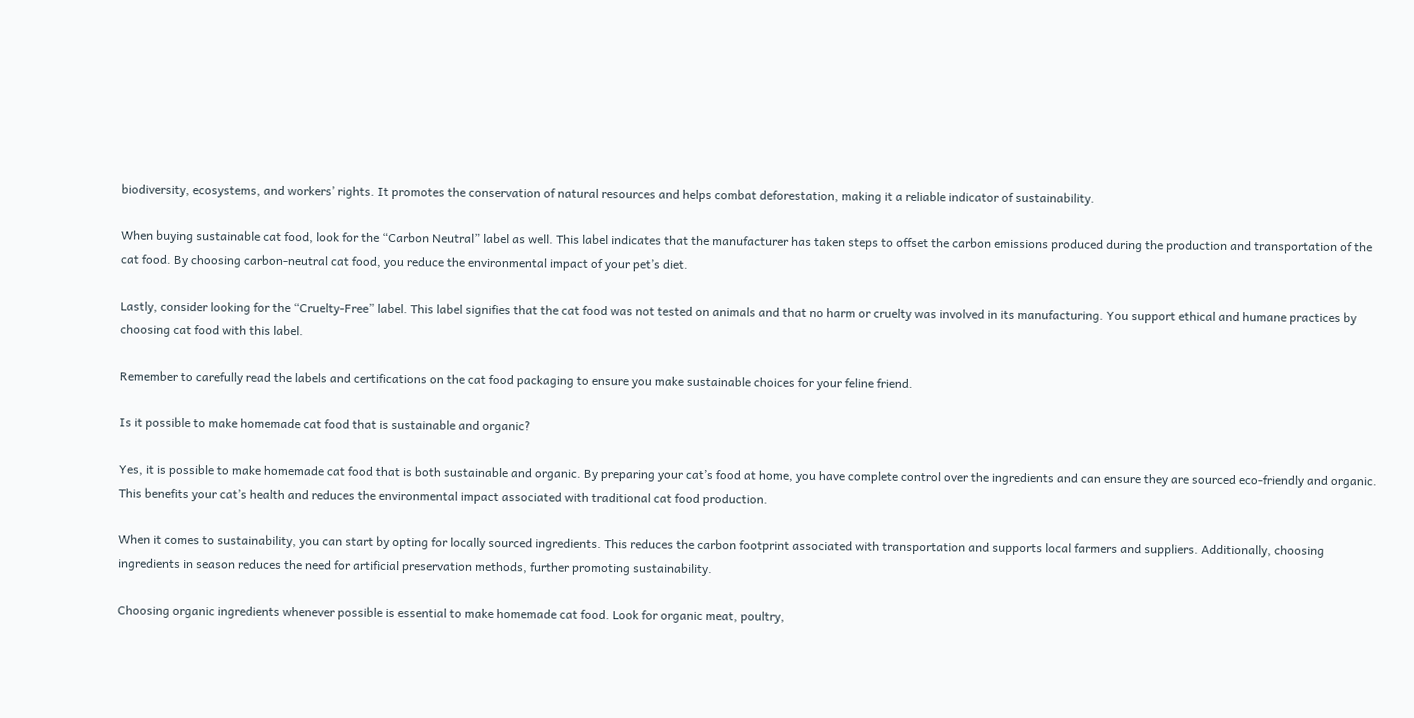biodiversity, ecosystems, and workers’ rights. It promotes the conservation of natural resources and helps combat deforestation, making it a reliable indicator of sustainability.

When buying sustainable cat food, look for the “Carbon Neutral” label as well. This label indicates that the manufacturer has taken steps to offset the carbon emissions produced during the production and transportation of the cat food. By choosing carbon-neutral cat food, you reduce the environmental impact of your pet’s diet.

Lastly, consider looking for the “Cruelty-Free” label. This label signifies that the cat food was not tested on animals and that no harm or cruelty was involved in its manufacturing. You support ethical and humane practices by choosing cat food with this label.

Remember to carefully read the labels and certifications on the cat food packaging to ensure you make sustainable choices for your feline friend.

Is it possible to make homemade cat food that is sustainable and organic?

Yes, it is possible to make homemade cat food that is both sustainable and organic. By preparing your cat’s food at home, you have complete control over the ingredients and can ensure they are sourced eco-friendly and organic. This benefits your cat’s health and reduces the environmental impact associated with traditional cat food production.

When it comes to sustainability, you can start by opting for locally sourced ingredients. This reduces the carbon footprint associated with transportation and supports local farmers and suppliers. Additionally, choosing ingredients in season reduces the need for artificial preservation methods, further promoting sustainability.

Choosing organic ingredients whenever possible is essential to make homemade cat food. Look for organic meat, poultry,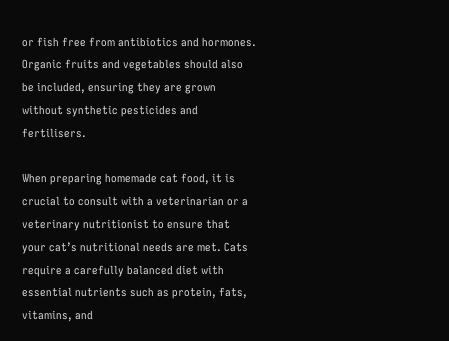or fish free from antibiotics and hormones. Organic fruits and vegetables should also be included, ensuring they are grown without synthetic pesticides and fertilisers.

When preparing homemade cat food, it is crucial to consult with a veterinarian or a veterinary nutritionist to ensure that your cat’s nutritional needs are met. Cats require a carefully balanced diet with essential nutrients such as protein, fats, vitamins, and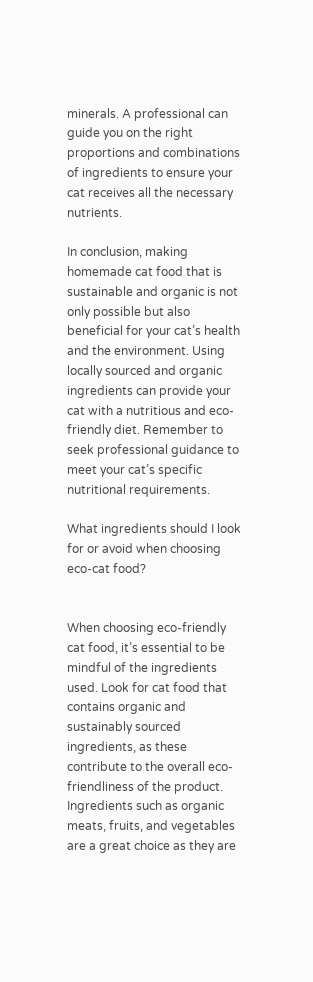minerals. A professional can guide you on the right proportions and combinations of ingredients to ensure your cat receives all the necessary nutrients.

In conclusion, making homemade cat food that is sustainable and organic is not only possible but also beneficial for your cat’s health and the environment. Using locally sourced and organic ingredients can provide your cat with a nutritious and eco-friendly diet. Remember to seek professional guidance to meet your cat’s specific nutritional requirements.

What ingredients should I look for or avoid when choosing eco-cat food?


When choosing eco-friendly cat food, it’s essential to be mindful of the ingredients used. Look for cat food that contains organic and sustainably sourced ingredients, as these contribute to the overall eco-friendliness of the product. Ingredients such as organic meats, fruits, and vegetables are a great choice as they are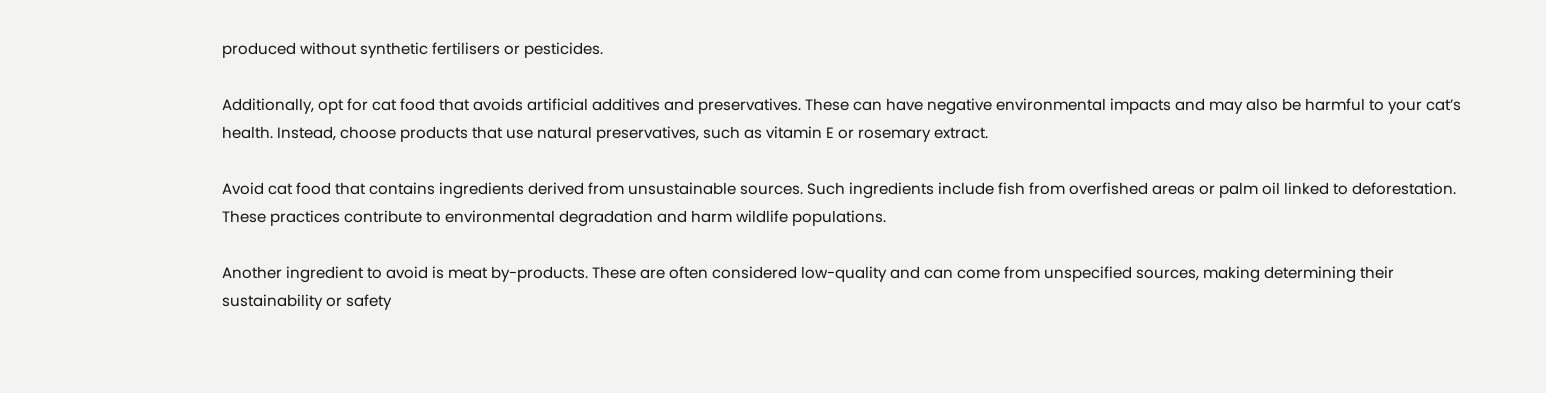produced without synthetic fertilisers or pesticides.

Additionally, opt for cat food that avoids artificial additives and preservatives. These can have negative environmental impacts and may also be harmful to your cat’s health. Instead, choose products that use natural preservatives, such as vitamin E or rosemary extract.

Avoid cat food that contains ingredients derived from unsustainable sources. Such ingredients include fish from overfished areas or palm oil linked to deforestation. These practices contribute to environmental degradation and harm wildlife populations.

Another ingredient to avoid is meat by-products. These are often considered low-quality and can come from unspecified sources, making determining their sustainability or safety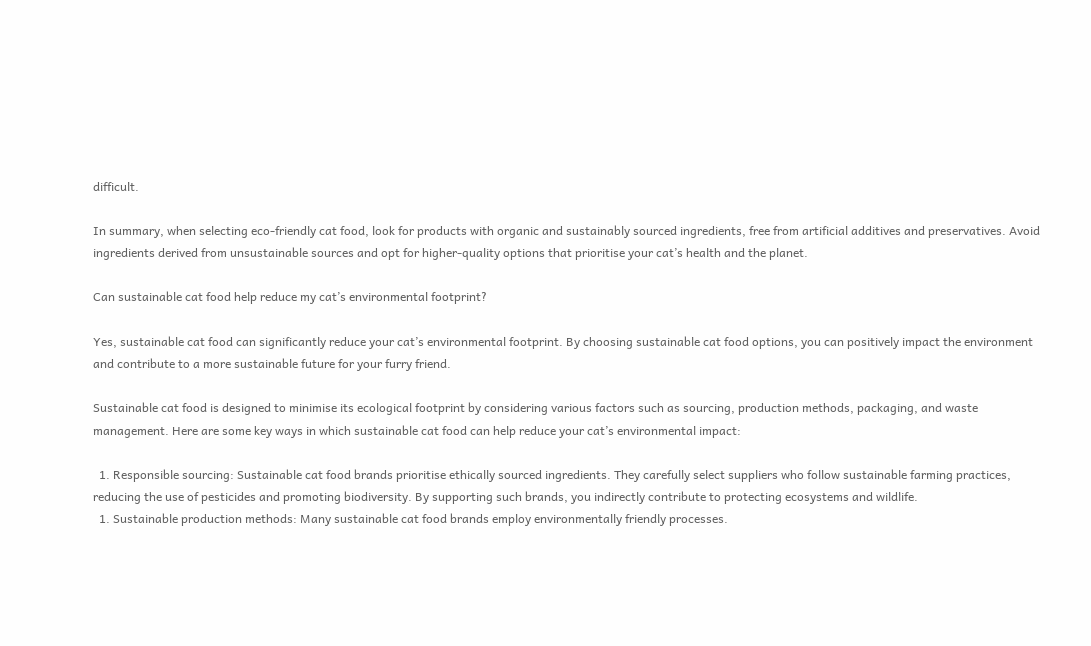difficult.

In summary, when selecting eco-friendly cat food, look for products with organic and sustainably sourced ingredients, free from artificial additives and preservatives. Avoid ingredients derived from unsustainable sources and opt for higher-quality options that prioritise your cat’s health and the planet.

Can sustainable cat food help reduce my cat’s environmental footprint?

Yes, sustainable cat food can significantly reduce your cat’s environmental footprint. By choosing sustainable cat food options, you can positively impact the environment and contribute to a more sustainable future for your furry friend.

Sustainable cat food is designed to minimise its ecological footprint by considering various factors such as sourcing, production methods, packaging, and waste management. Here are some key ways in which sustainable cat food can help reduce your cat’s environmental impact:

  1. Responsible sourcing: Sustainable cat food brands prioritise ethically sourced ingredients. They carefully select suppliers who follow sustainable farming practices, reducing the use of pesticides and promoting biodiversity. By supporting such brands, you indirectly contribute to protecting ecosystems and wildlife.
  1. Sustainable production methods: Many sustainable cat food brands employ environmentally friendly processes.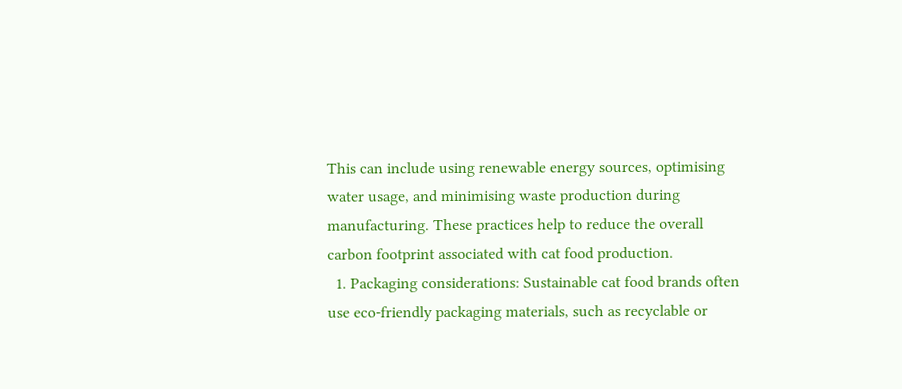This can include using renewable energy sources, optimising water usage, and minimising waste production during manufacturing. These practices help to reduce the overall carbon footprint associated with cat food production.
  1. Packaging considerations: Sustainable cat food brands often use eco-friendly packaging materials, such as recyclable or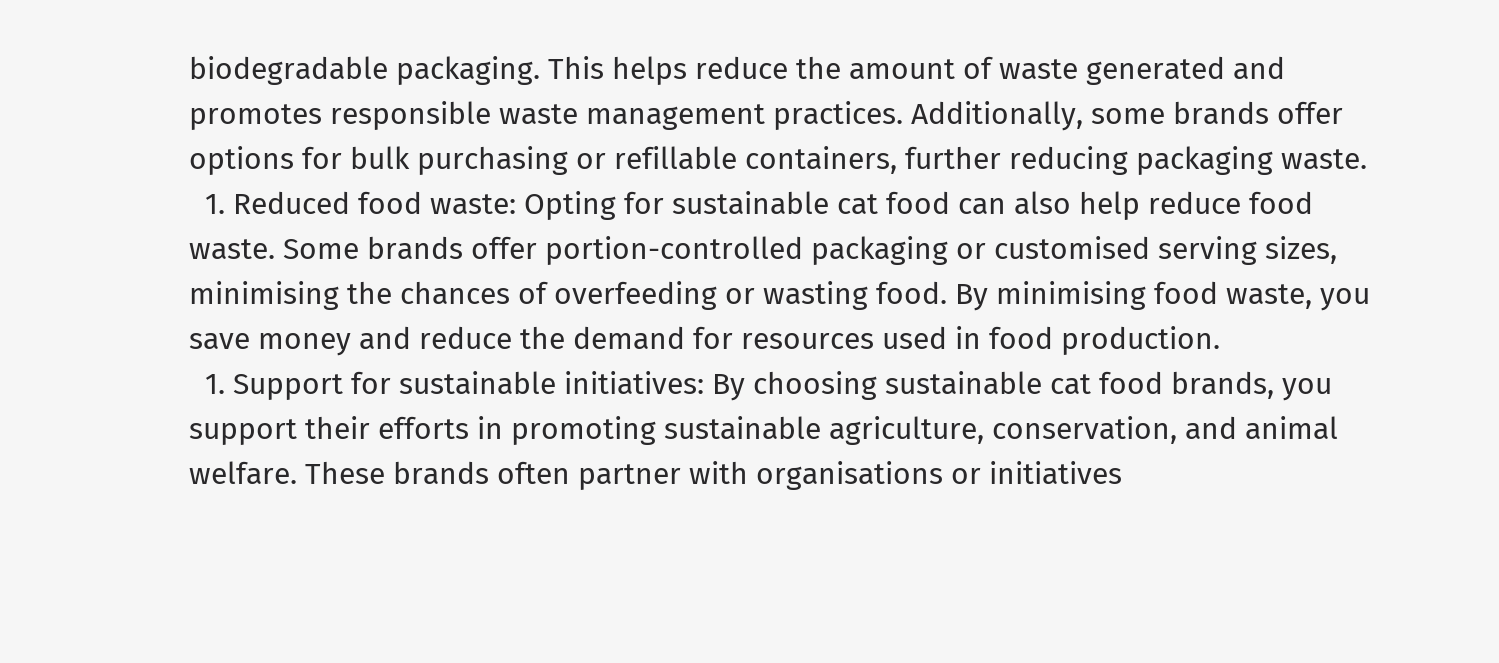biodegradable packaging. This helps reduce the amount of waste generated and promotes responsible waste management practices. Additionally, some brands offer options for bulk purchasing or refillable containers, further reducing packaging waste.
  1. Reduced food waste: Opting for sustainable cat food can also help reduce food waste. Some brands offer portion-controlled packaging or customised serving sizes, minimising the chances of overfeeding or wasting food. By minimising food waste, you save money and reduce the demand for resources used in food production.
  1. Support for sustainable initiatives: By choosing sustainable cat food brands, you support their efforts in promoting sustainable agriculture, conservation, and animal welfare. These brands often partner with organisations or initiatives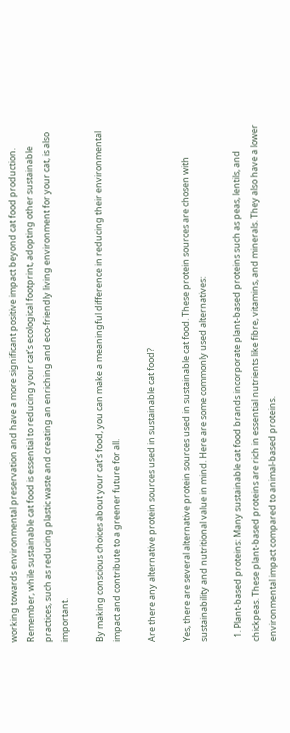working towards environmental preservation and have a more significant positive impact beyond cat food production. Remember, while sustainable cat food is essential to reducing your cat’s ecological footprint, adopting other sustainable practices, such as reducing plastic waste and creating an enriching and eco-friendly living environment for your cat, is also important.

By making conscious choices about your cat’s food, you can make a meaningful difference in reducing their environmental impact and contribute to a greener future for all.

Are there any alternative protein sources used in sustainable cat food?

Yes, there are several alternative protein sources used in sustainable cat food. These protein sources are chosen with sustainability and nutritional value in mind. Here are some commonly used alternatives:

  1. Plant-based proteins: Many sustainable cat food brands incorporate plant-based proteins such as peas, lentils, and chickpeas. These plant-based proteins are rich in essential nutrients like fibre, vitamins, and minerals. They also have a lower environmental impact compared to animal-based proteins.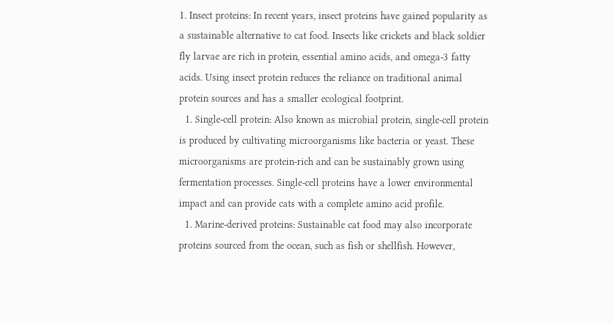1. Insect proteins: In recent years, insect proteins have gained popularity as a sustainable alternative to cat food. Insects like crickets and black soldier fly larvae are rich in protein, essential amino acids, and omega-3 fatty acids. Using insect protein reduces the reliance on traditional animal protein sources and has a smaller ecological footprint.
  1. Single-cell protein: Also known as microbial protein, single-cell protein is produced by cultivating microorganisms like bacteria or yeast. These microorganisms are protein-rich and can be sustainably grown using fermentation processes. Single-cell proteins have a lower environmental impact and can provide cats with a complete amino acid profile.
  1. Marine-derived proteins: Sustainable cat food may also incorporate proteins sourced from the ocean, such as fish or shellfish. However,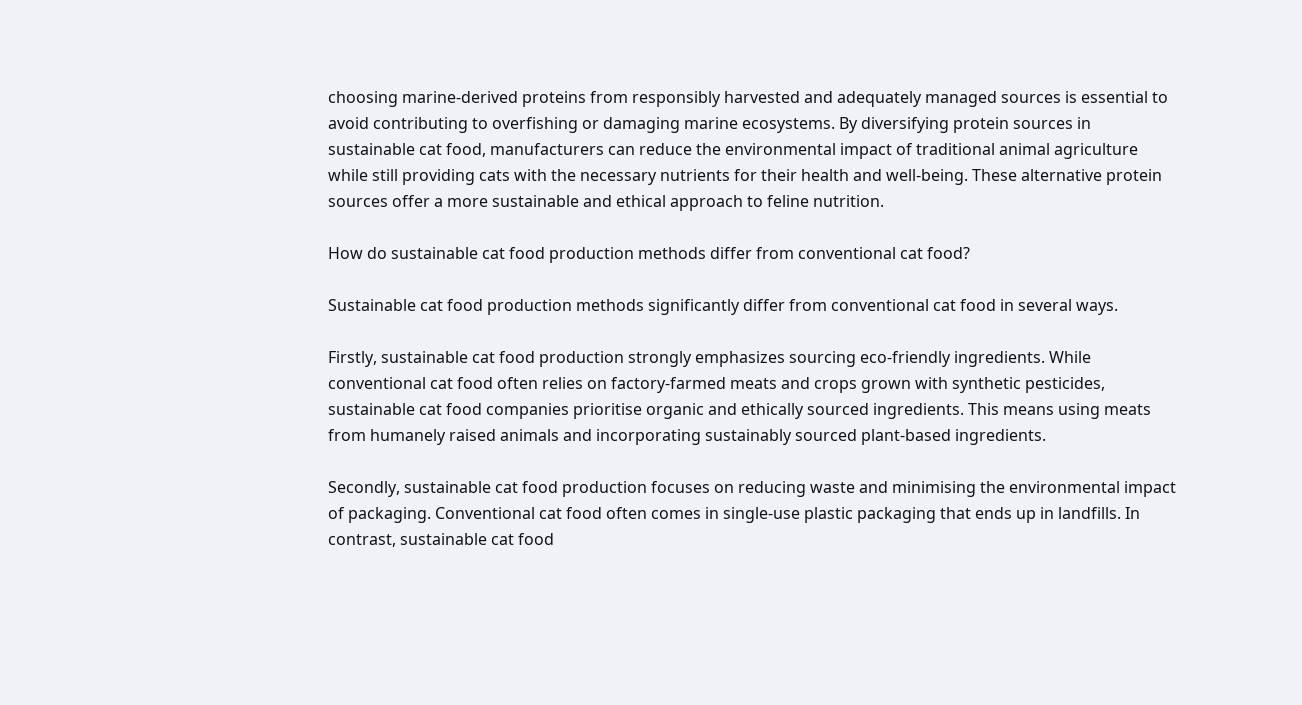choosing marine-derived proteins from responsibly harvested and adequately managed sources is essential to avoid contributing to overfishing or damaging marine ecosystems. By diversifying protein sources in sustainable cat food, manufacturers can reduce the environmental impact of traditional animal agriculture while still providing cats with the necessary nutrients for their health and well-being. These alternative protein sources offer a more sustainable and ethical approach to feline nutrition.

How do sustainable cat food production methods differ from conventional cat food?

Sustainable cat food production methods significantly differ from conventional cat food in several ways.

Firstly, sustainable cat food production strongly emphasizes sourcing eco-friendly ingredients. While conventional cat food often relies on factory-farmed meats and crops grown with synthetic pesticides, sustainable cat food companies prioritise organic and ethically sourced ingredients. This means using meats from humanely raised animals and incorporating sustainably sourced plant-based ingredients.

Secondly, sustainable cat food production focuses on reducing waste and minimising the environmental impact of packaging. Conventional cat food often comes in single-use plastic packaging that ends up in landfills. In contrast, sustainable cat food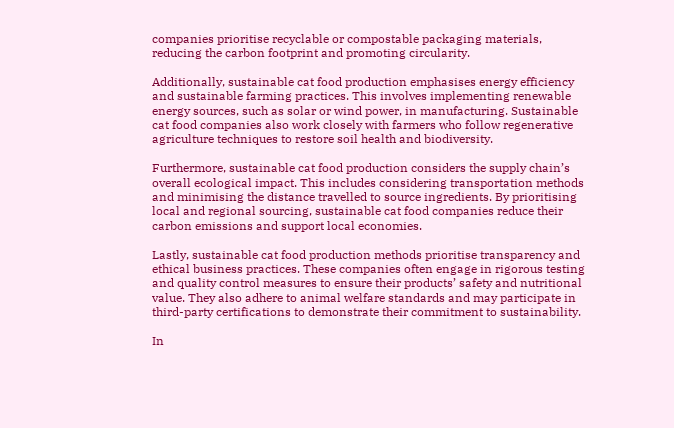companies prioritise recyclable or compostable packaging materials, reducing the carbon footprint and promoting circularity.

Additionally, sustainable cat food production emphasises energy efficiency and sustainable farming practices. This involves implementing renewable energy sources, such as solar or wind power, in manufacturing. Sustainable cat food companies also work closely with farmers who follow regenerative agriculture techniques to restore soil health and biodiversity.

Furthermore, sustainable cat food production considers the supply chain’s overall ecological impact. This includes considering transportation methods and minimising the distance travelled to source ingredients. By prioritising local and regional sourcing, sustainable cat food companies reduce their carbon emissions and support local economies.

Lastly, sustainable cat food production methods prioritise transparency and ethical business practices. These companies often engage in rigorous testing and quality control measures to ensure their products’ safety and nutritional value. They also adhere to animal welfare standards and may participate in third-party certifications to demonstrate their commitment to sustainability.

In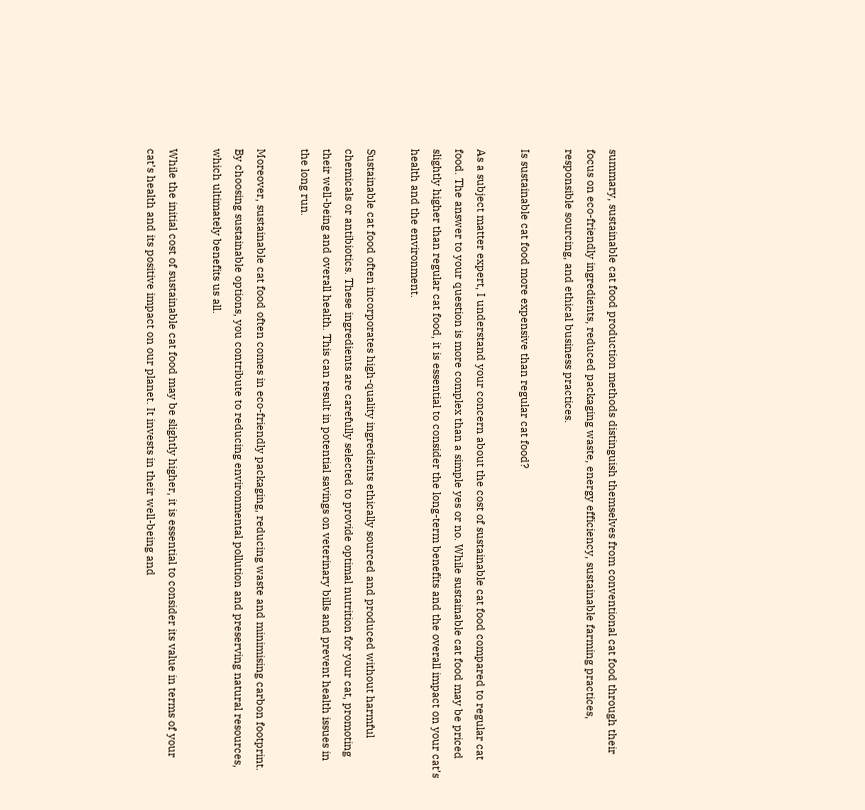summary, sustainable cat food production methods distinguish themselves from conventional cat food through their focus on eco-friendly ingredients, reduced packaging waste, energy efficiency, sustainable farming practices, responsible sourcing, and ethical business practices.

Is sustainable cat food more expensive than regular cat food?

As a subject matter expert, I understand your concern about the cost of sustainable cat food compared to regular cat food. The answer to your question is more complex than a simple yes or no. While sustainable cat food may be priced slightly higher than regular cat food, it is essential to consider the long-term benefits and the overall impact on your cat’s health and the environment.

Sustainable cat food often incorporates high-quality ingredients ethically sourced and produced without harmful chemicals or antibiotics. These ingredients are carefully selected to provide optimal nutrition for your cat, promoting their well-being and overall health. This can result in potential savings on veterinary bills and prevent health issues in the long run.

Moreover, sustainable cat food often comes in eco-friendly packaging, reducing waste and minimising carbon footprint. By choosing sustainable options, you contribute to reducing environmental pollution and preserving natural resources, which ultimately benefits us all.

While the initial cost of sustainable cat food may be slightly higher, it is essential to consider its value in terms of your cat’s health and its positive impact on our planet. It invests in their well-being and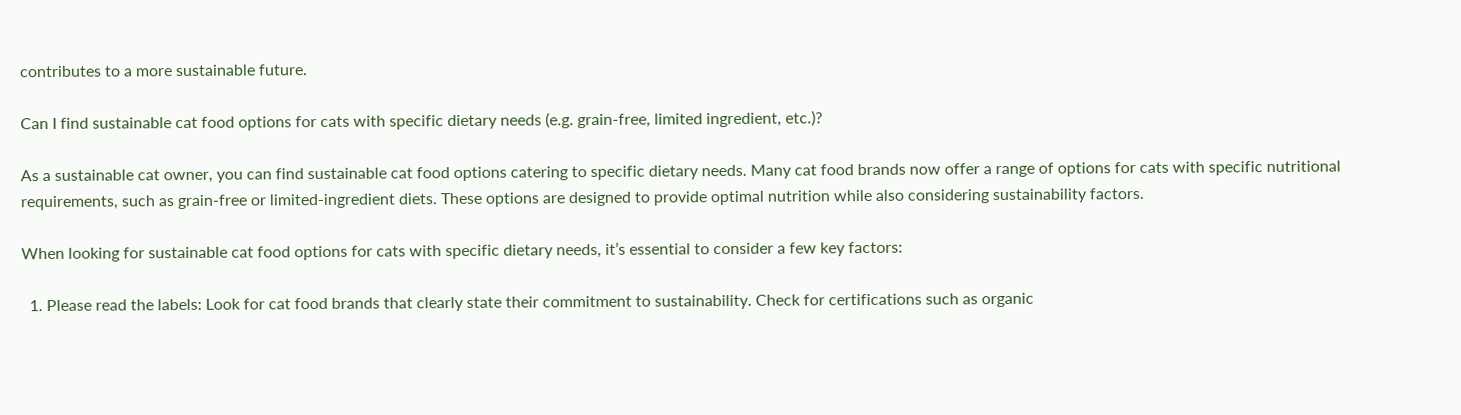contributes to a more sustainable future.

Can I find sustainable cat food options for cats with specific dietary needs (e.g. grain-free, limited ingredient, etc.)?

As a sustainable cat owner, you can find sustainable cat food options catering to specific dietary needs. Many cat food brands now offer a range of options for cats with specific nutritional requirements, such as grain-free or limited-ingredient diets. These options are designed to provide optimal nutrition while also considering sustainability factors.

When looking for sustainable cat food options for cats with specific dietary needs, it’s essential to consider a few key factors:

  1. Please read the labels: Look for cat food brands that clearly state their commitment to sustainability. Check for certifications such as organic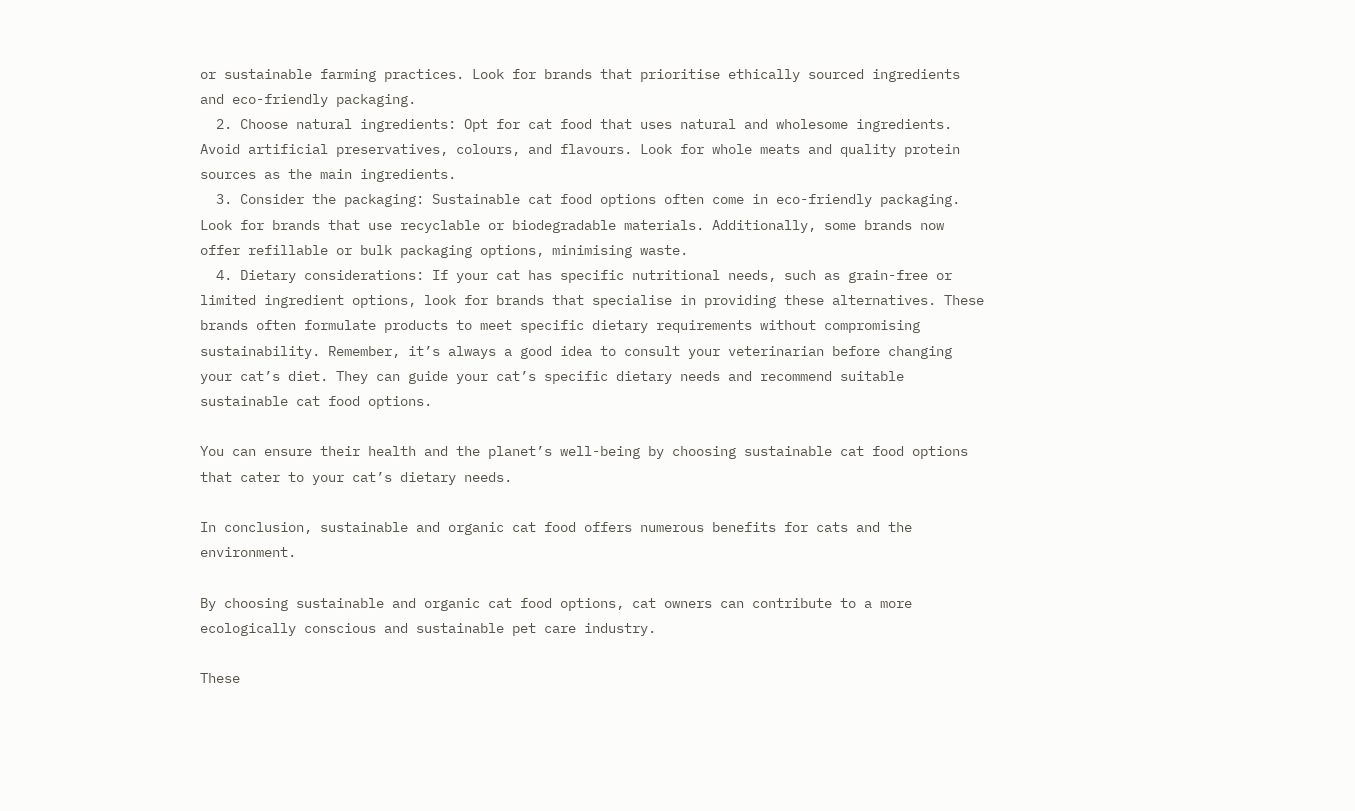or sustainable farming practices. Look for brands that prioritise ethically sourced ingredients and eco-friendly packaging.
  2. Choose natural ingredients: Opt for cat food that uses natural and wholesome ingredients. Avoid artificial preservatives, colours, and flavours. Look for whole meats and quality protein sources as the main ingredients.
  3. Consider the packaging: Sustainable cat food options often come in eco-friendly packaging. Look for brands that use recyclable or biodegradable materials. Additionally, some brands now offer refillable or bulk packaging options, minimising waste.
  4. Dietary considerations: If your cat has specific nutritional needs, such as grain-free or limited ingredient options, look for brands that specialise in providing these alternatives. These brands often formulate products to meet specific dietary requirements without compromising sustainability. Remember, it’s always a good idea to consult your veterinarian before changing your cat’s diet. They can guide your cat’s specific dietary needs and recommend suitable sustainable cat food options.

You can ensure their health and the planet’s well-being by choosing sustainable cat food options that cater to your cat’s dietary needs.

In conclusion, sustainable and organic cat food offers numerous benefits for cats and the environment.

By choosing sustainable and organic cat food options, cat owners can contribute to a more ecologically conscious and sustainable pet care industry.

These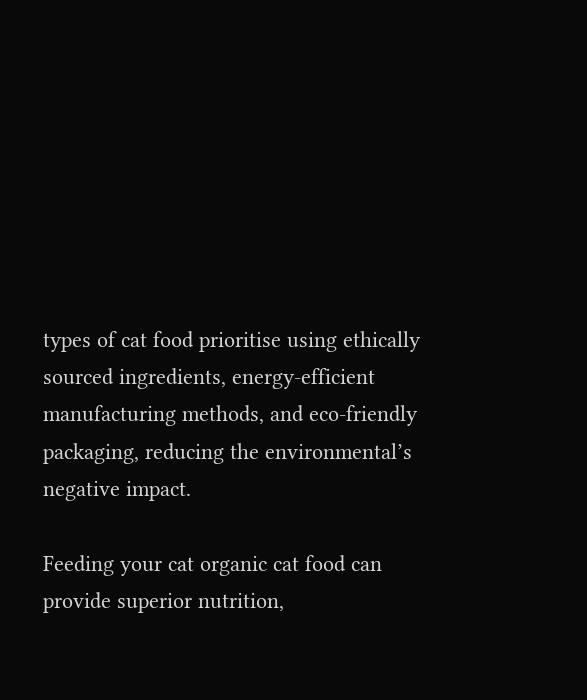types of cat food prioritise using ethically sourced ingredients, energy-efficient manufacturing methods, and eco-friendly packaging, reducing the environmental’s negative impact.

Feeding your cat organic cat food can provide superior nutrition,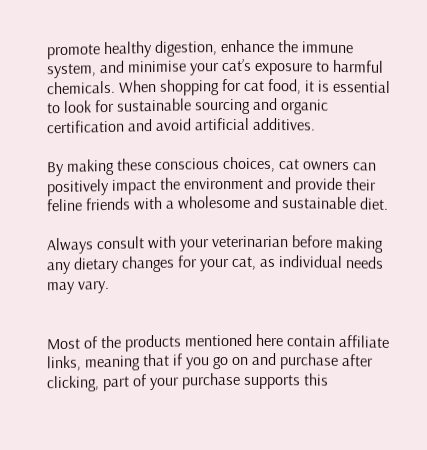promote healthy digestion, enhance the immune system, and minimise your cat’s exposure to harmful chemicals. When shopping for cat food, it is essential to look for sustainable sourcing and organic certification and avoid artificial additives.

By making these conscious choices, cat owners can positively impact the environment and provide their feline friends with a wholesome and sustainable diet.

Always consult with your veterinarian before making any dietary changes for your cat, as individual needs may vary.


Most of the products mentioned here contain affiliate links, meaning that if you go on and purchase after clicking, part of your purchase supports this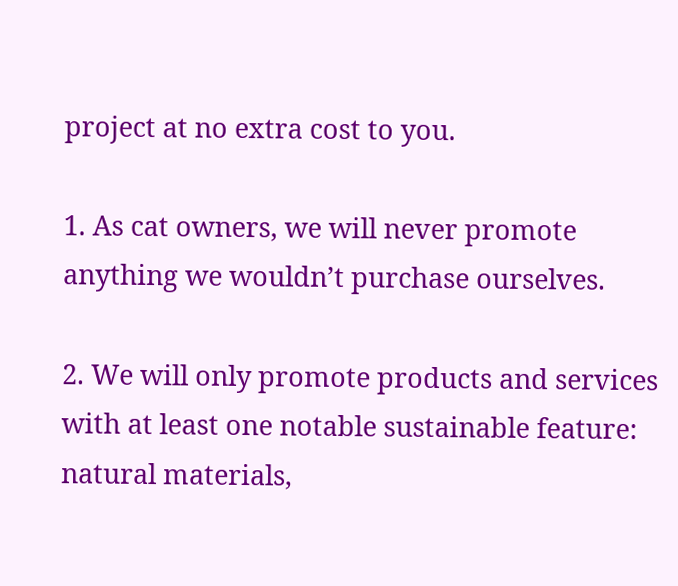project at no extra cost to you.

1. As cat owners, we will never promote anything we wouldn’t purchase ourselves.

2. We will only promote products and services with at least one notable sustainable feature: natural materials,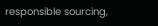responsible sourcing,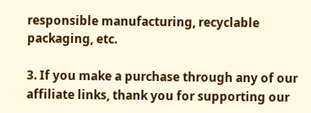responsible manufacturing, recyclable packaging, etc.

3. If you make a purchase through any of our affiliate links, thank you for supporting our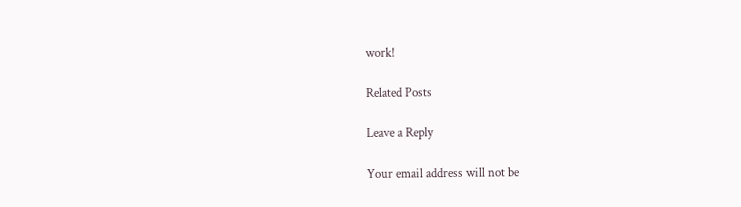work!

Related Posts

Leave a Reply

Your email address will not be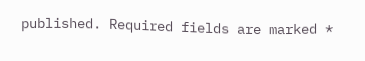published. Required fields are marked *